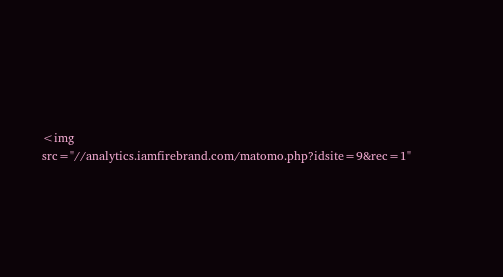<img src="//analytics.iamfirebrand.com/matomo.php?idsite=9&rec=1"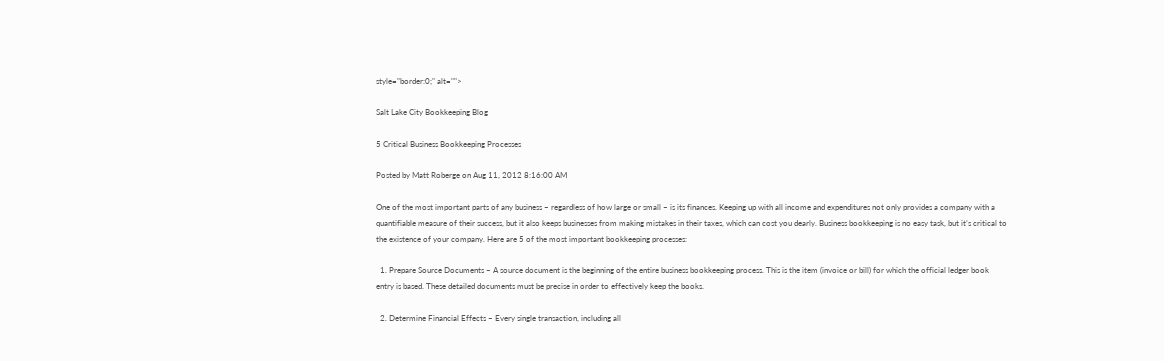style="border:0;" alt="">

Salt Lake City Bookkeeping Blog

5 Critical Business Bookkeeping Processes

Posted by Matt Roberge on Aug 11, 2012 8:16:00 AM

One of the most important parts of any business – regardless of how large or small – is its finances. Keeping up with all income and expenditures not only provides a company with a quantifiable measure of their success, but it also keeps businesses from making mistakes in their taxes, which can cost you dearly. Business bookkeeping is no easy task, but it’s critical to the existence of your company. Here are 5 of the most important bookkeeping processes:

  1. Prepare Source Documents – A source document is the beginning of the entire business bookkeeping process. This is the item (invoice or bill) for which the official ledger book entry is based. These detailed documents must be precise in order to effectively keep the books.

  2. Determine Financial Effects – Every single transaction, including all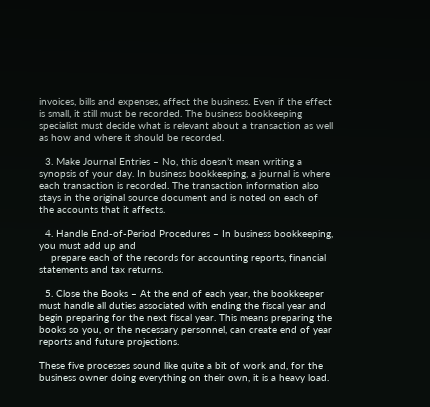invoices, bills and expenses, affect the business. Even if the effect is small, it still must be recorded. The business bookkeeping specialist must decide what is relevant about a transaction as well as how and where it should be recorded.

  3. Make Journal Entries – No, this doesn’t mean writing a synopsis of your day. In business bookkeeping, a journal is where each transaction is recorded. The transaction information also stays in the original source document and is noted on each of the accounts that it affects.

  4. Handle End-of-Period Procedures – In business bookkeeping, you must add up and
    prepare each of the records for accounting reports, financial statements and tax returns.

  5. Close the Books – At the end of each year, the bookkeeper must handle all duties associated with ending the fiscal year and begin preparing for the next fiscal year. This means preparing the books so you, or the necessary personnel, can create end of year reports and future projections.

These five processes sound like quite a bit of work and, for the business owner doing everything on their own, it is a heavy load.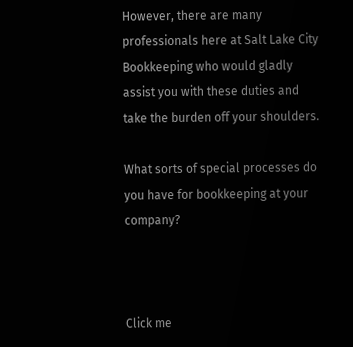However, there are many professionals here at Salt Lake City Bookkeeping who would gladly assist you with these duties and take the burden off your shoulders.

What sorts of special processes do you have for bookkeeping at your company?



Click me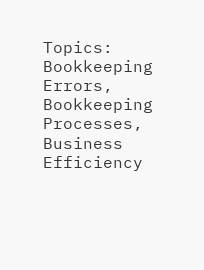Topics: Bookkeeping Errors, Bookkeeping Processes, Business Efficiency